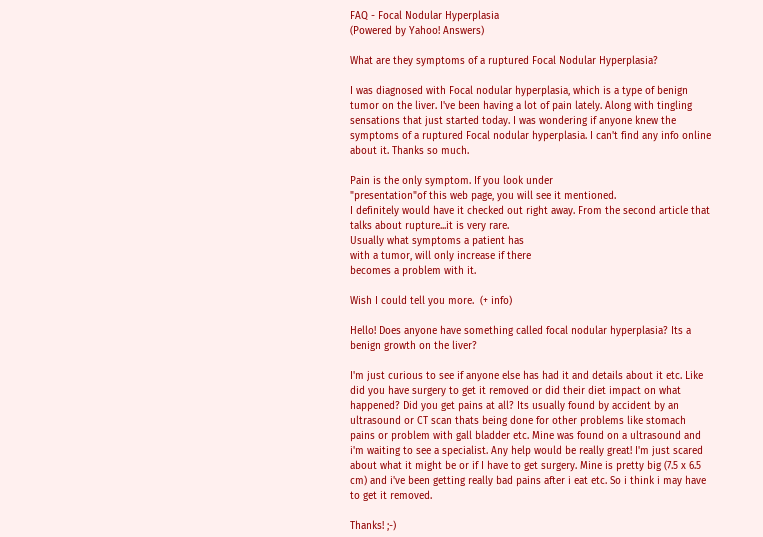FAQ - Focal Nodular Hyperplasia
(Powered by Yahoo! Answers)

What are they symptoms of a ruptured Focal Nodular Hyperplasia?

I was diagnosed with Focal nodular hyperplasia, which is a type of benign tumor on the liver. I've been having a lot of pain lately. Along with tingling sensations that just started today. I was wondering if anyone knew the symptoms of a ruptured Focal nodular hyperplasia. I can't find any info online about it. Thanks so much.

Pain is the only symptom. If you look under
"presentation"of this web page, you will see it mentioned.
I definitely would have it checked out right away. From the second article that
talks about rupture...it is very rare.
Usually what symptoms a patient has
with a tumor, will only increase if there
becomes a problem with it.

Wish I could tell you more.  (+ info)

Hello! Does anyone have something called focal nodular hyperplasia? Its a benign growth on the liver?

I'm just curious to see if anyone else has had it and details about it etc. Like did you have surgery to get it removed or did their diet impact on what happened? Did you get pains at all? Its usually found by accident by an ultrasound or CT scan thats being done for other problems like stomach pains or problem with gall bladder etc. Mine was found on a ultrasound and i'm waiting to see a specialist. Any help would be really great! I'm just scared about what it might be or if I have to get surgery. Mine is pretty big (7.5 x 6.5 cm) and i've been getting really bad pains after i eat etc. So i think i may have to get it removed.

Thanks! ;-)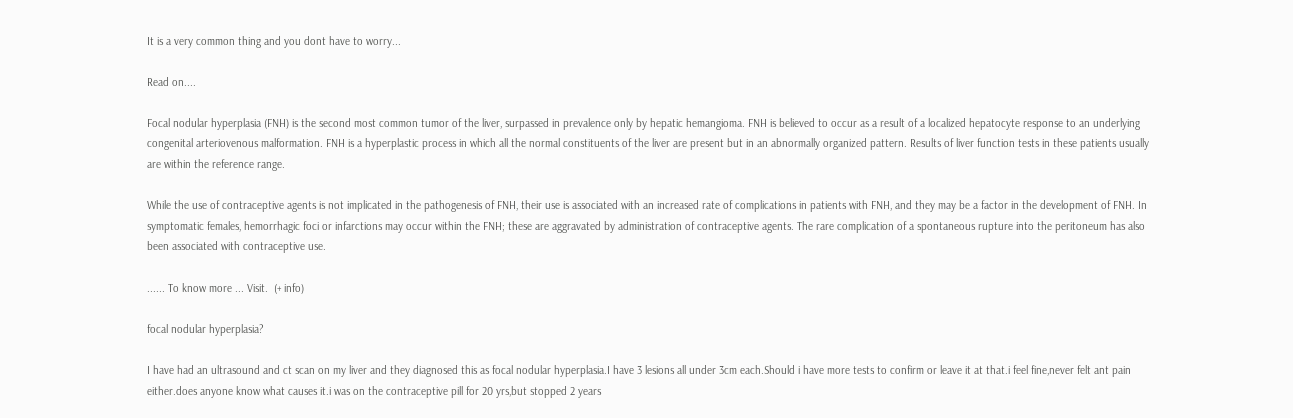It is a very common thing and you dont have to worry...

Read on....

Focal nodular hyperplasia (FNH) is the second most common tumor of the liver, surpassed in prevalence only by hepatic hemangioma. FNH is believed to occur as a result of a localized hepatocyte response to an underlying congenital arteriovenous malformation. FNH is a hyperplastic process in which all the normal constituents of the liver are present but in an abnormally organized pattern. Results of liver function tests in these patients usually are within the reference range.

While the use of contraceptive agents is not implicated in the pathogenesis of FNH, their use is associated with an increased rate of complications in patients with FNH, and they may be a factor in the development of FNH. In symptomatic females, hemorrhagic foci or infarctions may occur within the FNH; these are aggravated by administration of contraceptive agents. The rare complication of a spontaneous rupture into the peritoneum has also been associated with contraceptive use.

...... To know more ... Visit.  (+ info)

focal nodular hyperplasia?

I have had an ultrasound and ct scan on my liver and they diagnosed this as focal nodular hyperplasia.I have 3 lesions all under 3cm each.Should i have more tests to confirm or leave it at that.i feel fine,never felt ant pain either.does anyone know what causes it.i was on the contraceptive pill for 20 yrs,but stopped 2 years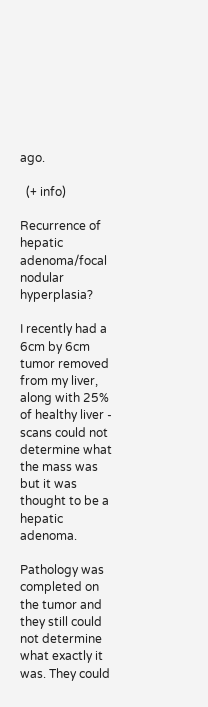ago.

  (+ info)

Recurrence of hepatic adenoma/focal nodular hyperplasia?

I recently had a 6cm by 6cm tumor removed from my liver, along with 25% of healthy liver - scans could not determine what the mass was but it was thought to be a hepatic adenoma.

Pathology was completed on the tumor and they still could not determine what exactly it was. They could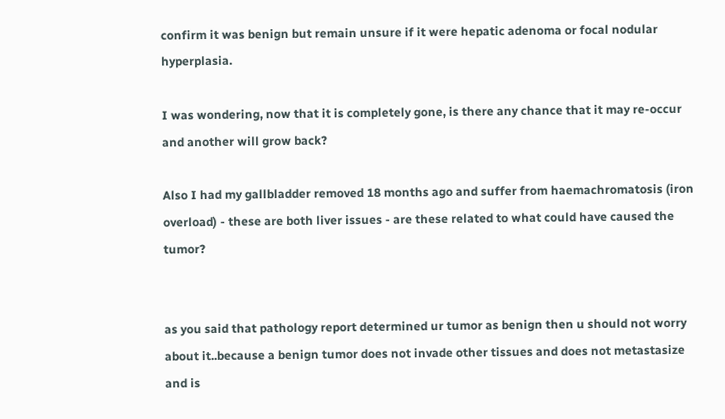confirm it was benign but remain unsure if it were hepatic adenoma or focal nodular hyperplasia.

I was wondering, now that it is completely gone, is there any chance that it may re-occur and another will grow back?

Also I had my gallbladder removed 18 months ago and suffer from haemachromatosis (iron overload) - these are both liver issues - are these related to what could have caused the tumor?


as you said that pathology report determined ur tumor as benign then u should not worry about it..because a benign tumor does not invade other tissues and does not metastasize and is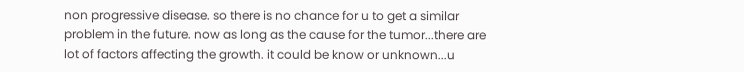non progressive disease. so there is no chance for u to get a similar problem in the future. now as long as the cause for the tumor...there are lot of factors affecting the growth. it could be know or unknown...u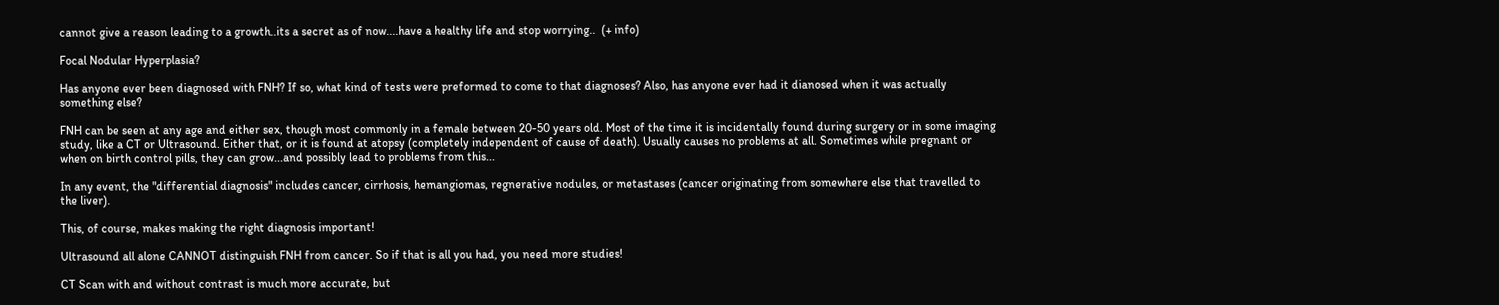cannot give a reason leading to a growth..its a secret as of now....have a healthy life and stop worrying..  (+ info)

Focal Nodular Hyperplasia?

Has anyone ever been diagnosed with FNH? If so, what kind of tests were preformed to come to that diagnoses? Also, has anyone ever had it dianosed when it was actually something else?

FNH can be seen at any age and either sex, though most commonly in a female between 20-50 years old. Most of the time it is incidentally found during surgery or in some imaging study, like a CT or Ultrasound. Either that, or it is found at atopsy (completely independent of cause of death). Usually causes no problems at all. Sometimes while pregnant or when on birth control pills, they can grow...and possibly lead to problems from this...

In any event, the "differential diagnosis" includes cancer, cirrhosis, hemangiomas, regnerative nodules, or metastases (cancer originating from somewhere else that travelled to the liver).

This, of course, makes making the right diagnosis important!

Ultrasound all alone CANNOT distinguish FNH from cancer. So if that is all you had, you need more studies!

CT Scan with and without contrast is much more accurate, but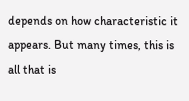depends on how characteristic it appears. But many times, this is all that is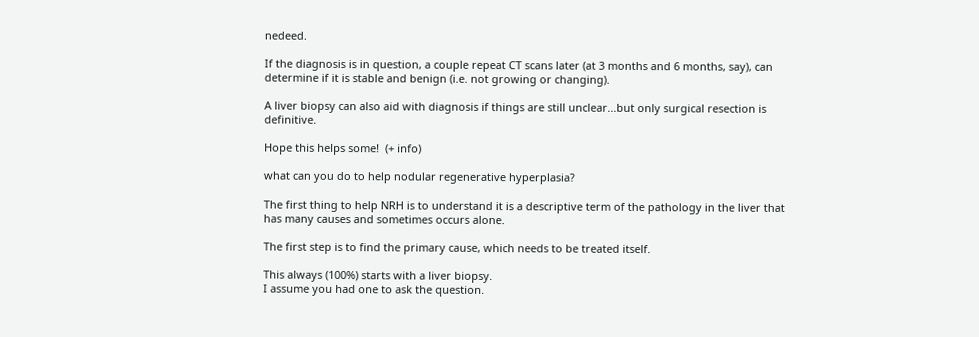nedeed.

If the diagnosis is in question, a couple repeat CT scans later (at 3 months and 6 months, say), can determine if it is stable and benign (i.e. not growing or changing).

A liver biopsy can also aid with diagnosis if things are still unclear...but only surgical resection is definitive.

Hope this helps some!  (+ info)

what can you do to help nodular regenerative hyperplasia?

The first thing to help NRH is to understand it is a descriptive term of the pathology in the liver that has many causes and sometimes occurs alone.

The first step is to find the primary cause, which needs to be treated itself.

This always (100%) starts with a liver biopsy.
I assume you had one to ask the question.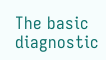The basic diagnostic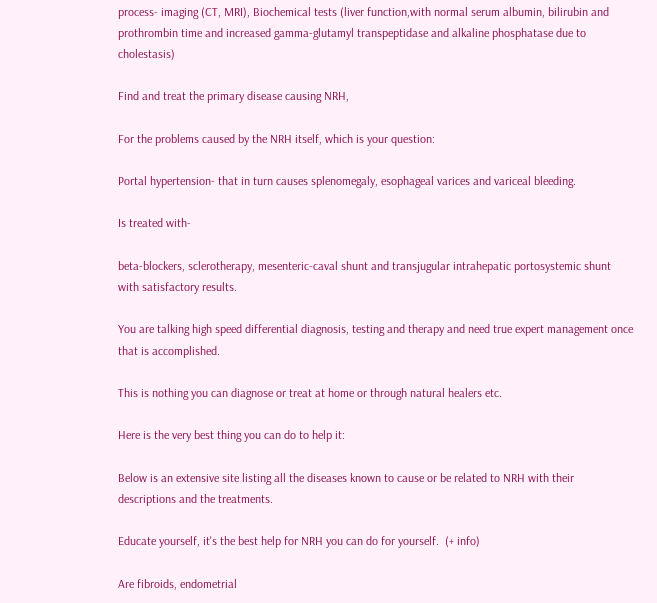process- imaging (CT, MRI), Biochemical tests (liver function,with normal serum albumin, bilirubin and prothrombin time and increased gamma-glutamyl transpeptidase and alkaline phosphatase due to cholestasis)

Find and treat the primary disease causing NRH,

For the problems caused by the NRH itself, which is your question:

Portal hypertension- that in turn causes splenomegaly, esophageal varices and variceal bleeding.

Is treated with-

beta-blockers, sclerotherapy, mesenteric-caval shunt and transjugular intrahepatic portosystemic shunt with satisfactory results.

You are talking high speed differential diagnosis, testing and therapy and need true expert management once that is accomplished.

This is nothing you can diagnose or treat at home or through natural healers etc.

Here is the very best thing you can do to help it:

Below is an extensive site listing all the diseases known to cause or be related to NRH with their descriptions and the treatments.

Educate yourself, it's the best help for NRH you can do for yourself.  (+ info)

Are fibroids, endometrial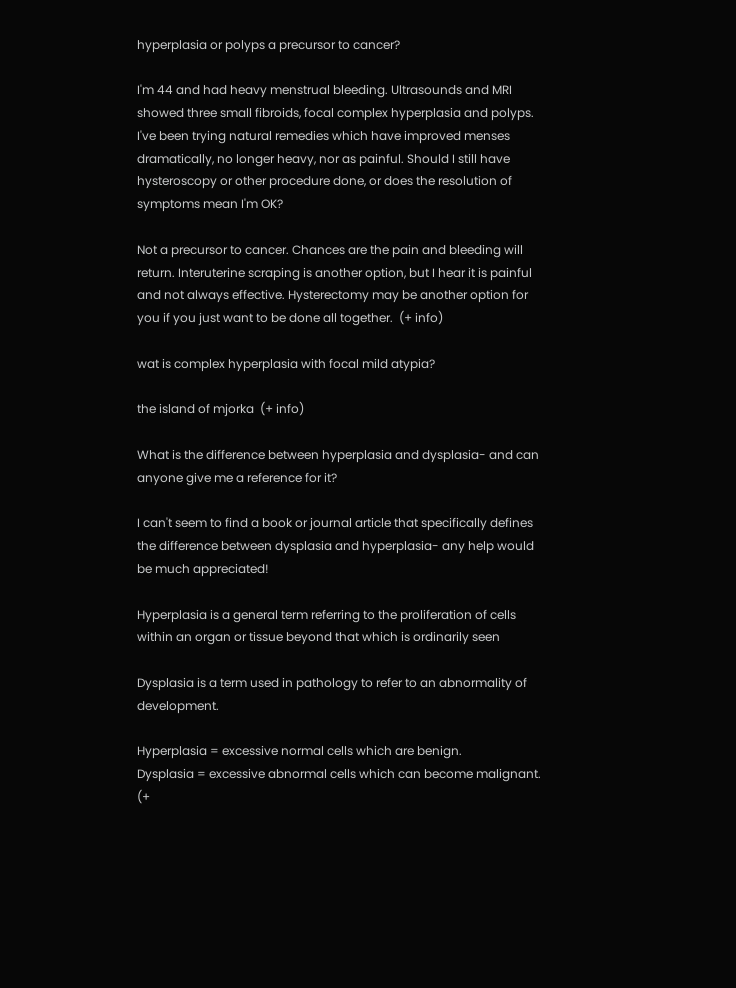hyperplasia or polyps a precursor to cancer?

I'm 44 and had heavy menstrual bleeding. Ultrasounds and MRI showed three small fibroids, focal complex hyperplasia and polyps. I've been trying natural remedies which have improved menses dramatically, no longer heavy, nor as painful. Should I still have hysteroscopy or other procedure done, or does the resolution of symptoms mean I'm OK?

Not a precursor to cancer. Chances are the pain and bleeding will return. Interuterine scraping is another option, but I hear it is painful and not always effective. Hysterectomy may be another option for you if you just want to be done all together.  (+ info)

wat is complex hyperplasia with focal mild atypia?

the island of mjorka  (+ info)

What is the difference between hyperplasia and dysplasia- and can anyone give me a reference for it?

I can't seem to find a book or journal article that specifically defines the difference between dysplasia and hyperplasia- any help would be much appreciated!

Hyperplasia is a general term referring to the proliferation of cells within an organ or tissue beyond that which is ordinarily seen

Dysplasia is a term used in pathology to refer to an abnormality of development.

Hyperplasia = excessive normal cells which are benign.
Dysplasia = excessive abnormal cells which can become malignant.  (+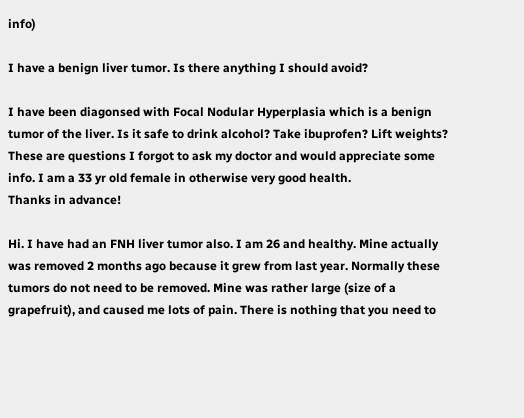info)

I have a benign liver tumor. Is there anything I should avoid?

I have been diagonsed with Focal Nodular Hyperplasia which is a benign tumor of the liver. Is it safe to drink alcohol? Take ibuprofen? Lift weights? These are questions I forgot to ask my doctor and would appreciate some info. I am a 33 yr old female in otherwise very good health.
Thanks in advance!

Hi. I have had an FNH liver tumor also. I am 26 and healthy. Mine actually was removed 2 months ago because it grew from last year. Normally these tumors do not need to be removed. Mine was rather large (size of a grapefruit), and caused me lots of pain. There is nothing that you need to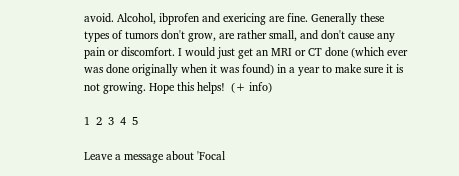avoid. Alcohol, ibprofen and exericing are fine. Generally these types of tumors don't grow, are rather small, and don't cause any pain or discomfort. I would just get an MRI or CT done (which ever was done originally when it was found) in a year to make sure it is not growing. Hope this helps!  (+ info)

1  2  3  4  5

Leave a message about 'Focal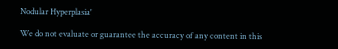Nodular Hyperplasia'

We do not evaluate or guarantee the accuracy of any content in this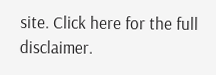site. Click here for the full disclaimer.